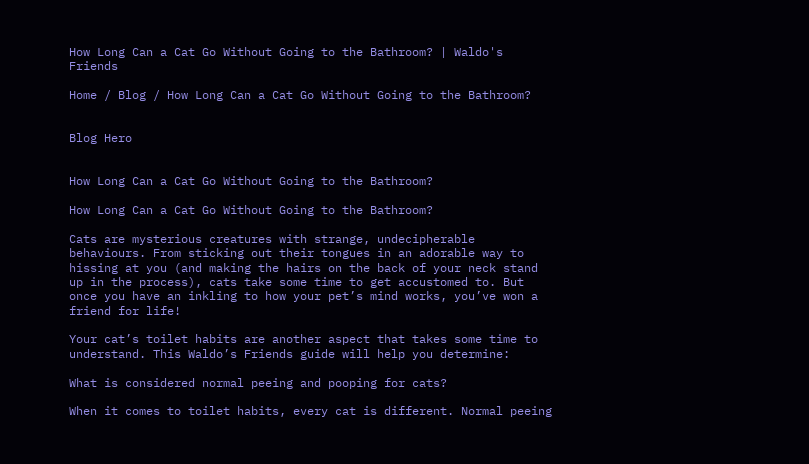How Long Can a Cat Go Without Going to the Bathroom? | Waldo's Friends

Home / Blog / How Long Can a Cat Go Without Going to the Bathroom?


Blog Hero


How Long Can a Cat Go Without Going to the Bathroom?

How Long Can a Cat Go Without Going to the Bathroom?

Cats are mysterious creatures with strange, undecipherable behaviours. From sticking out their tongues in an adorable way to hissing at you (and making the hairs on the back of your neck stand up in the process), cats take some time to get accustomed to. But once you have an inkling to how your pet’s mind works, you’ve won a friend for life!

Your cat’s toilet habits are another aspect that takes some time to understand. This Waldo’s Friends guide will help you determine:

What is considered normal peeing and pooping for cats?

When it comes to toilet habits, every cat is different. Normal peeing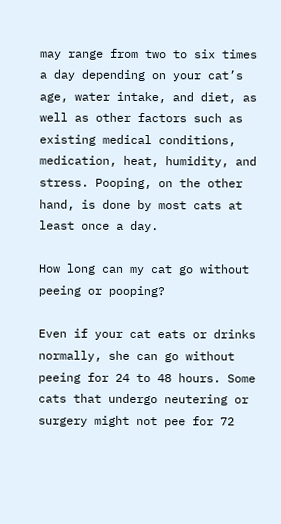may range from two to six times a day depending on your cat’s age, water intake, and diet, as well as other factors such as existing medical conditions, medication, heat, humidity, and stress. Pooping, on the other hand, is done by most cats at least once a day.

How long can my cat go without peeing or pooping?

Even if your cat eats or drinks normally, she can go without peeing for 24 to 48 hours. Some cats that undergo neutering or surgery might not pee for 72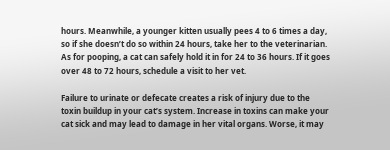hours. Meanwhile, a younger kitten usually pees 4 to 6 times a day, so if she doesn’t do so within 24 hours, take her to the veterinarian. As for pooping, a cat can safely hold it in for 24 to 36 hours. If it goes over 48 to 72 hours, schedule a visit to her vet.

Failure to urinate or defecate creates a risk of injury due to the toxin buildup in your cat’s system. Increase in toxins can make your cat sick and may lead to damage in her vital organs. Worse, it may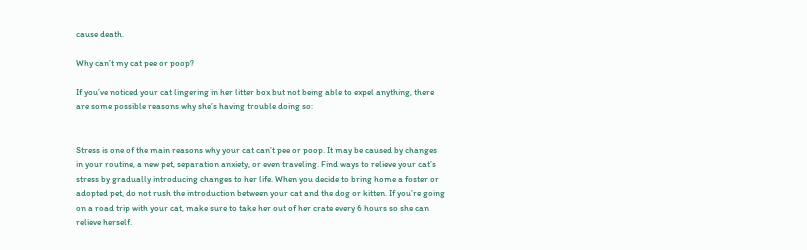cause death.

Why can’t my cat pee or poop?

If you’ve noticed your cat lingering in her litter box but not being able to expel anything, there are some possible reasons why she’s having trouble doing so:


Stress is one of the main reasons why your cat can’t pee or poop. It may be caused by changes in your routine, a new pet, separation anxiety, or even traveling. Find ways to relieve your cat’s stress by gradually introducing changes to her life. When you decide to bring home a foster or adopted pet, do not rush the introduction between your cat and the dog or kitten. If you’re going on a road trip with your cat, make sure to take her out of her crate every 6 hours so she can relieve herself.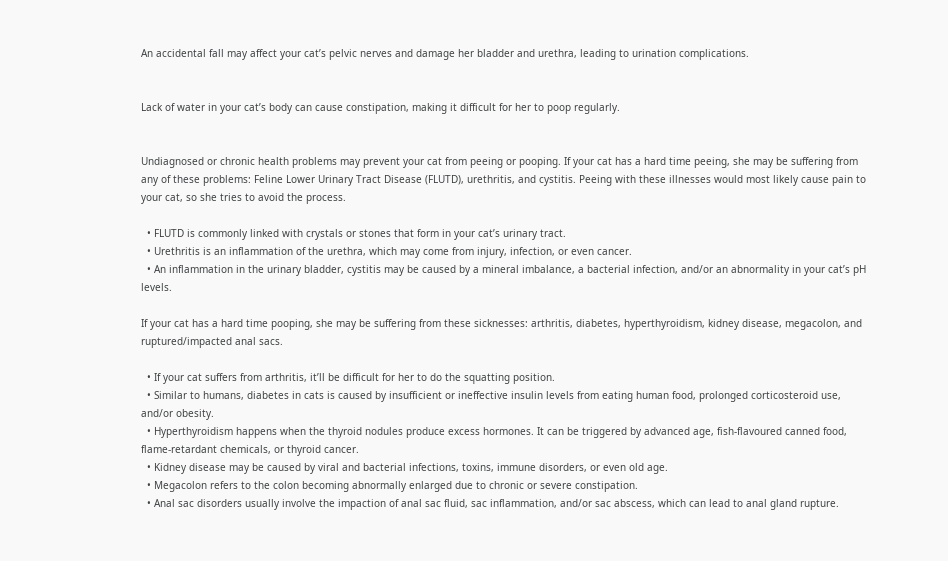An accidental fall may affect your cat’s pelvic nerves and damage her bladder and urethra, leading to urination complications.


Lack of water in your cat’s body can cause constipation, making it difficult for her to poop regularly.


Undiagnosed or chronic health problems may prevent your cat from peeing or pooping. If your cat has a hard time peeing, she may be suffering from any of these problems: Feline Lower Urinary Tract Disease (FLUTD), urethritis, and cystitis. Peeing with these illnesses would most likely cause pain to your cat, so she tries to avoid the process.

  • FLUTD is commonly linked with crystals or stones that form in your cat’s urinary tract.
  • Urethritis is an inflammation of the urethra, which may come from injury, infection, or even cancer.
  • An inflammation in the urinary bladder, cystitis may be caused by a mineral imbalance, a bacterial infection, and/or an abnormality in your cat’s pH levels.

If your cat has a hard time pooping, she may be suffering from these sicknesses: arthritis, diabetes, hyperthyroidism, kidney disease, megacolon, and ruptured/impacted anal sacs.

  • If your cat suffers from arthritis, it’ll be difficult for her to do the squatting position.
  • Similar to humans, diabetes in cats is caused by insufficient or ineffective insulin levels from eating human food, prolonged corticosteroid use, and/or obesity.
  • Hyperthyroidism happens when the thyroid nodules produce excess hormones. It can be triggered by advanced age, fish-flavoured canned food, flame-retardant chemicals, or thyroid cancer.
  • Kidney disease may be caused by viral and bacterial infections, toxins, immune disorders, or even old age.
  • Megacolon refers to the colon becoming abnormally enlarged due to chronic or severe constipation.
  • Anal sac disorders usually involve the impaction of anal sac fluid, sac inflammation, and/or sac abscess, which can lead to anal gland rupture.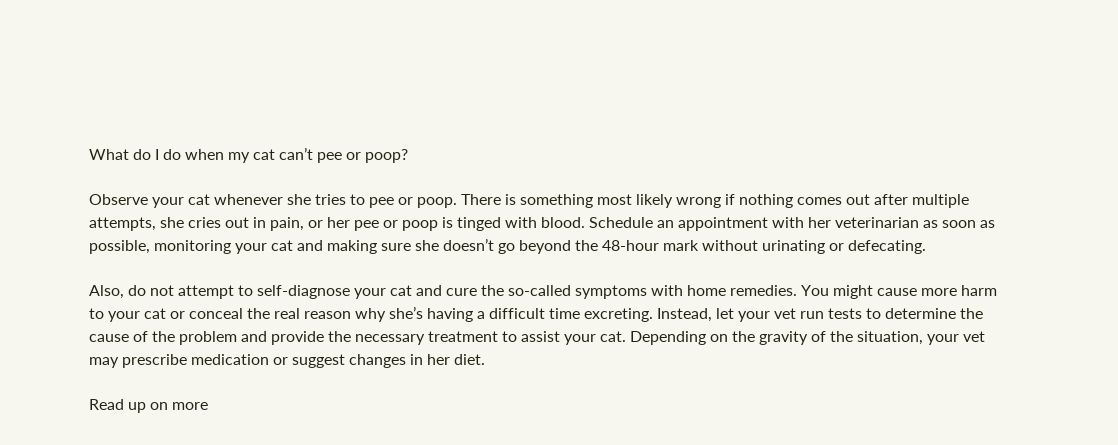What do I do when my cat can’t pee or poop?

Observe your cat whenever she tries to pee or poop. There is something most likely wrong if nothing comes out after multiple attempts, she cries out in pain, or her pee or poop is tinged with blood. Schedule an appointment with her veterinarian as soon as possible, monitoring your cat and making sure she doesn’t go beyond the 48-hour mark without urinating or defecating.

Also, do not attempt to self-diagnose your cat and cure the so-called symptoms with home remedies. You might cause more harm to your cat or conceal the real reason why she’s having a difficult time excreting. Instead, let your vet run tests to determine the cause of the problem and provide the necessary treatment to assist your cat. Depending on the gravity of the situation, your vet may prescribe medication or suggest changes in her diet.

Read up on more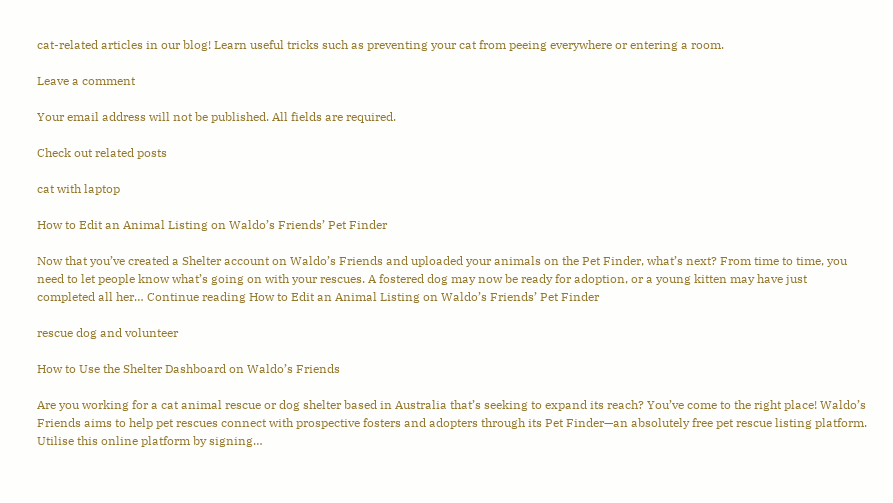cat-related articles in our blog! Learn useful tricks such as preventing your cat from peeing everywhere or entering a room.

Leave a comment

Your email address will not be published. All fields are required.

Check out related posts

cat with laptop

How to Edit an Animal Listing on Waldo’s Friends’ Pet Finder

Now that you’ve created a Shelter account on Waldo’s Friends and uploaded your animals on the Pet Finder, what’s next? From time to time, you need to let people know what’s going on with your rescues. A fostered dog may now be ready for adoption, or a young kitten may have just completed all her… Continue reading How to Edit an Animal Listing on Waldo’s Friends’ Pet Finder

rescue dog and volunteer

How to Use the Shelter Dashboard on Waldo’s Friends

Are you working for a cat animal rescue or dog shelter based in Australia that’s seeking to expand its reach? You’ve come to the right place! Waldo’s Friends aims to help pet rescues connect with prospective fosters and adopters through its Pet Finder—an absolutely free pet rescue listing platform. Utilise this online platform by signing…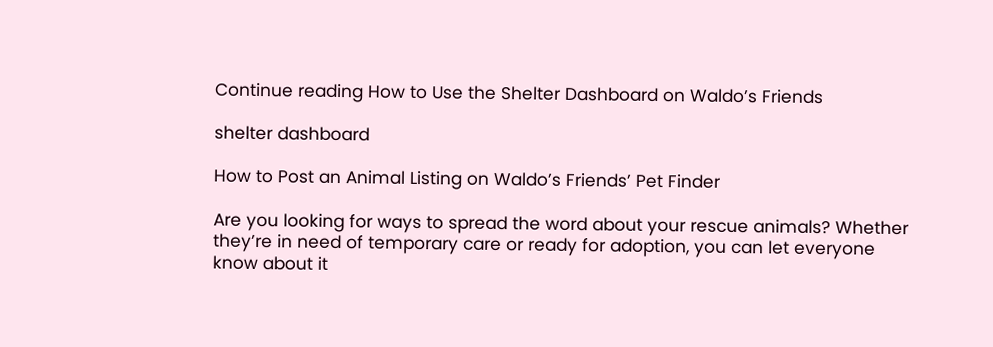Continue reading How to Use the Shelter Dashboard on Waldo’s Friends

shelter dashboard

How to Post an Animal Listing on Waldo’s Friends’ Pet Finder

Are you looking for ways to spread the word about your rescue animals? Whether they’re in need of temporary care or ready for adoption, you can let everyone know about it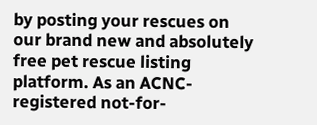by posting your rescues on our brand new and absolutely free pet rescue listing platform. As an ACNC-registered not-for-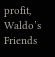profit, Waldo’s Friends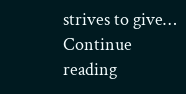strives to give… Continue reading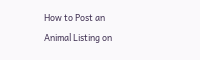How to Post an Animal Listing on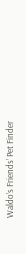Waldo’s Friends’ Pet Finder